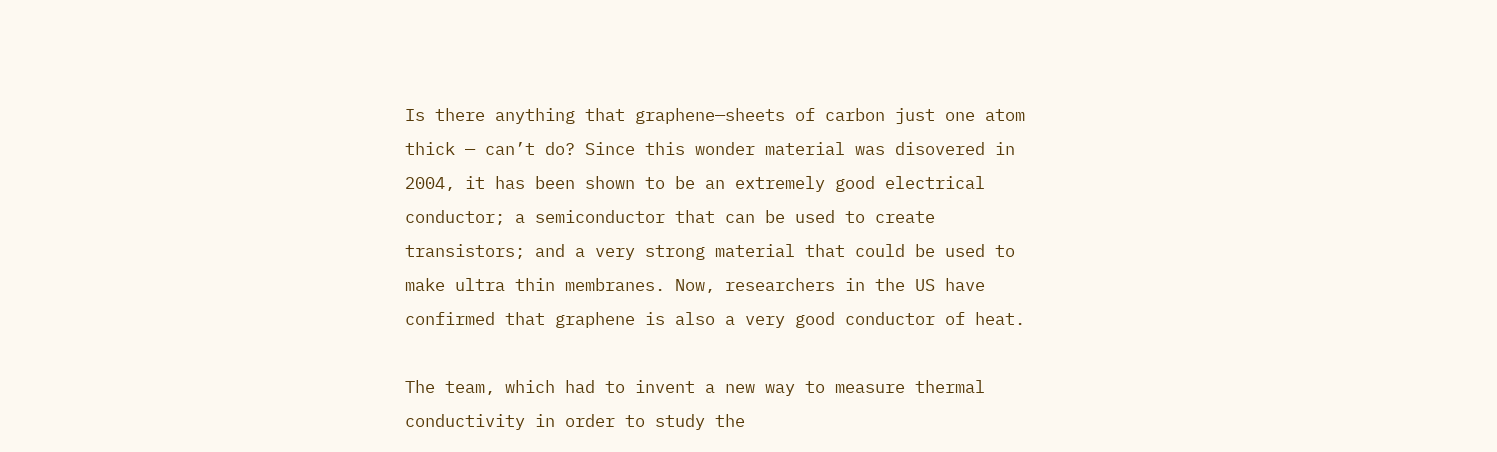Is there anything that graphene—sheets of carbon just one atom thick — can’t do? Since this wonder material was disovered in 2004, it has been shown to be an extremely good electrical conductor; a semiconductor that can be used to create transistors; and a very strong material that could be used to make ultra thin membranes. Now, researchers in the US have confirmed that graphene is also a very good conductor of heat.

The team, which had to invent a new way to measure thermal conductivity in order to study the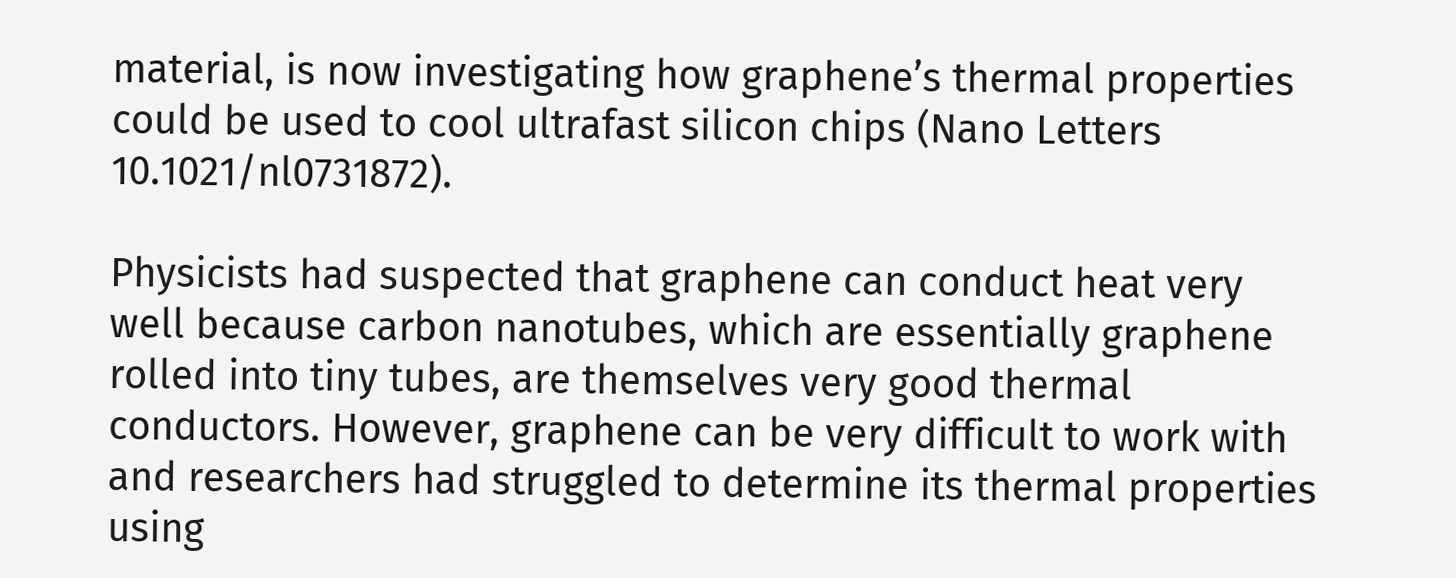material, is now investigating how graphene’s thermal properties could be used to cool ultrafast silicon chips (Nano Letters 10.1021/nl0731872).

Physicists had suspected that graphene can conduct heat very well because carbon nanotubes, which are essentially graphene rolled into tiny tubes, are themselves very good thermal conductors. However, graphene can be very difficult to work with and researchers had struggled to determine its thermal properties using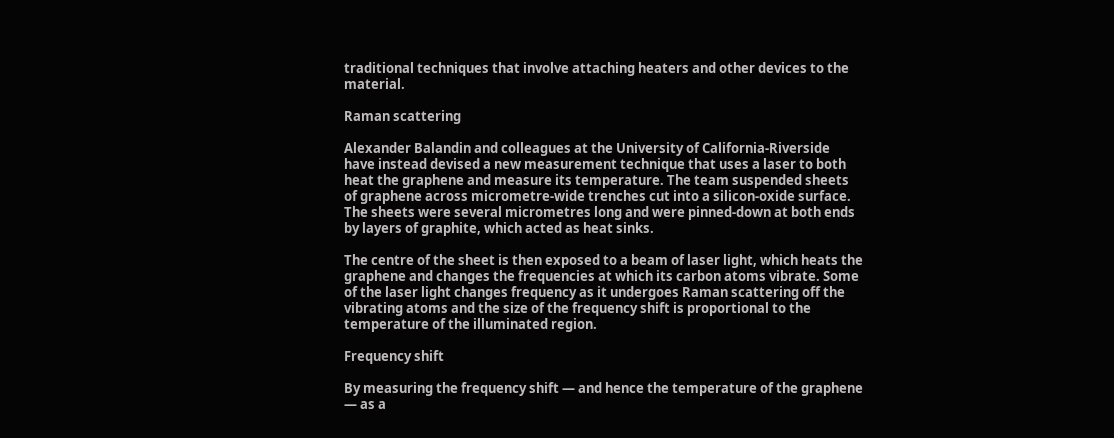traditional techniques that involve attaching heaters and other devices to the material.

Raman scattering

Alexander Balandin and colleagues at the University of California-Riverside have instead devised a new measurement technique that uses a laser to both heat the graphene and measure its temperature. The team suspended sheets of graphene across micrometre-wide trenches cut into a silicon-oxide surface. The sheets were several micrometres long and were pinned-down at both ends by layers of graphite, which acted as heat sinks.

The centre of the sheet is then exposed to a beam of laser light, which heats the graphene and changes the frequencies at which its carbon atoms vibrate. Some of the laser light changes frequency as it undergoes Raman scattering off the vibrating atoms and the size of the frequency shift is proportional to the temperature of the illuminated region.

Frequency shift

By measuring the frequency shift — and hence the temperature of the graphene — as a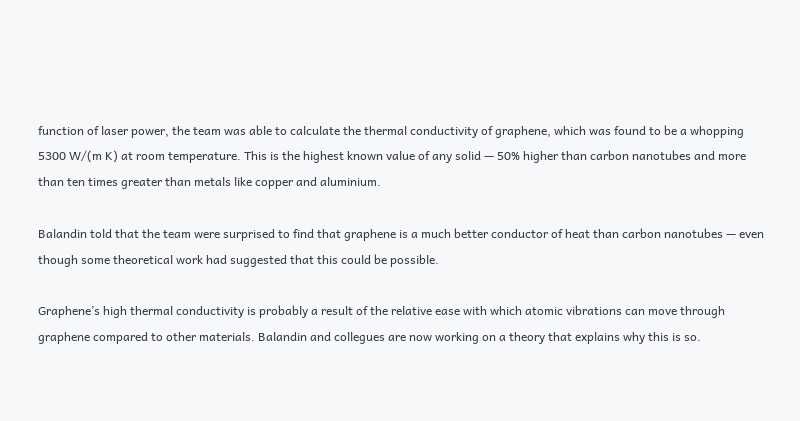function of laser power, the team was able to calculate the thermal conductivity of graphene, which was found to be a whopping 5300 W/(m K) at room temperature. This is the highest known value of any solid — 50% higher than carbon nanotubes and more than ten times greater than metals like copper and aluminium.

Balandin told that the team were surprised to find that graphene is a much better conductor of heat than carbon nanotubes — even though some theoretical work had suggested that this could be possible.

Graphene’s high thermal conductivity is probably a result of the relative ease with which atomic vibrations can move through graphene compared to other materials. Balandin and collegues are now working on a theory that explains why this is so.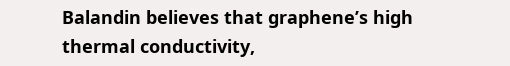Balandin believes that graphene’s high thermal conductivity,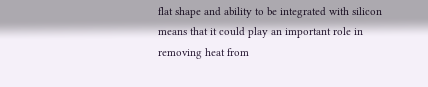flat shape and ability to be integrated with silicon means that it could play an important role in removing heat from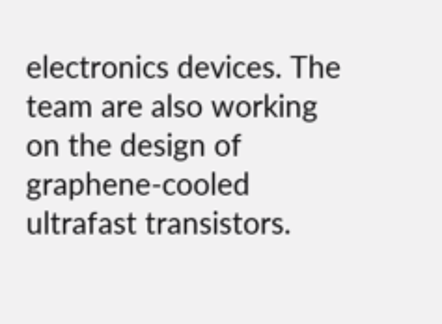electronics devices. The team are also working on the design of graphene-cooled ultrafast transistors.